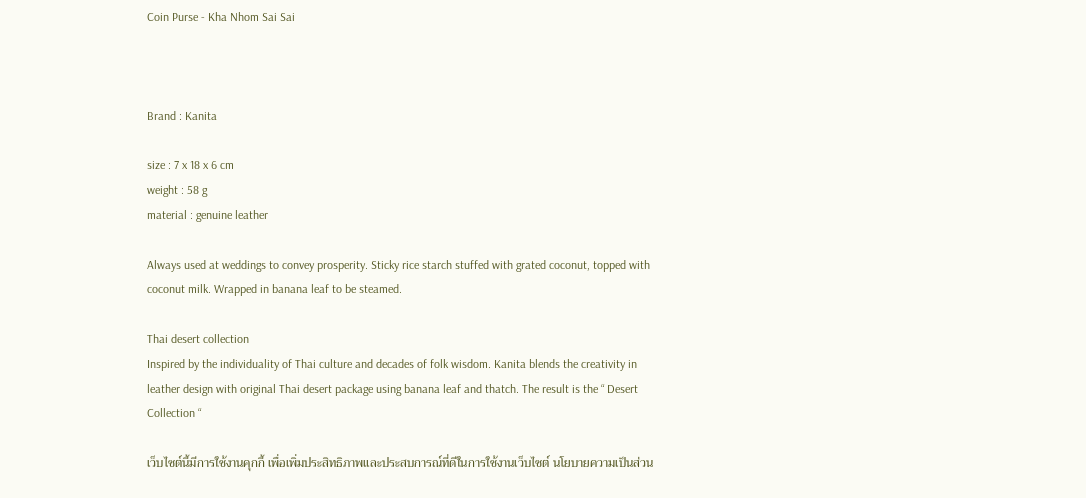Coin Purse - Kha Nhom Sai Sai



Brand : Kanita

size : 7 x 18 x 6 cm
weight : 58 g
material : genuine leather

Always used at weddings to convey prosperity. Sticky rice starch stuffed with grated coconut, topped with coconut milk. Wrapped in banana leaf to be steamed.

Thai desert collection
Inspired by the individuality of Thai culture and decades of folk wisdom. Kanita blends the creativity in leather design with original Thai desert package using banana leaf and thatch. The result is the “ Desert Collection “

เว็บไซต์นี้มีการใช้งานคุกกี้ เพื่อเพิ่มประสิทธิภาพและประสบการณ์ที่ดีในการใช้งานเว็บไซต์ นโยบายความเป็นส่วน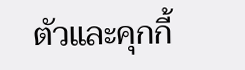ตัวและคุกกี้